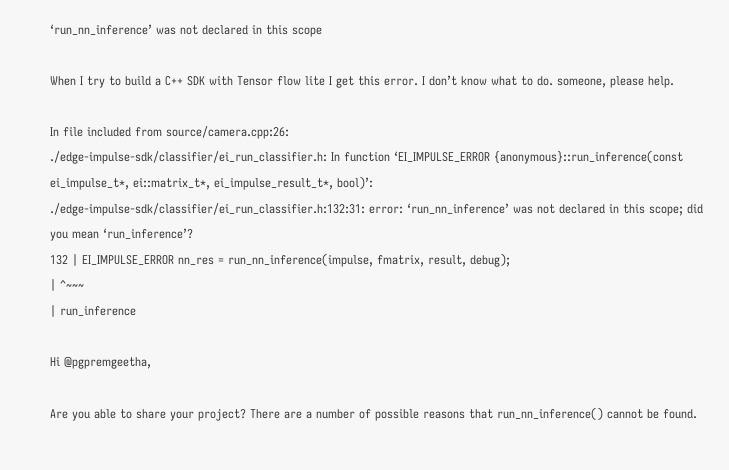‘run_nn_inference’ was not declared in this scope

When I try to build a C++ SDK with Tensor flow lite I get this error. I don’t know what to do. someone, please help.

In file included from source/camera.cpp:26:
./edge-impulse-sdk/classifier/ei_run_classifier.h: In function ‘EI_IMPULSE_ERROR {anonymous}::run_inference(const ei_impulse_t*, ei::matrix_t*, ei_impulse_result_t*, bool)’:
./edge-impulse-sdk/classifier/ei_run_classifier.h:132:31: error: ‘run_nn_inference’ was not declared in this scope; did you mean ‘run_inference’?
132 | EI_IMPULSE_ERROR nn_res = run_nn_inference(impulse, fmatrix, result, debug);
| ^~~~
| run_inference

Hi @pgpremgeetha,

Are you able to share your project? There are a number of possible reasons that run_nn_inference() cannot be found.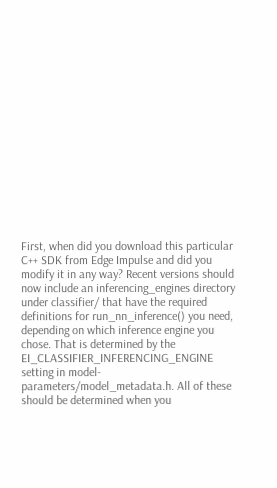First, when did you download this particular C++ SDK from Edge Impulse and did you modify it in any way? Recent versions should now include an inferencing_engines directory under classifier/ that have the required definitions for run_nn_inference() you need, depending on which inference engine you chose. That is determined by the EI_CLASSIFIER_INFERENCING_ENGINE setting in model-parameters/model_metadata.h. All of these should be determined when you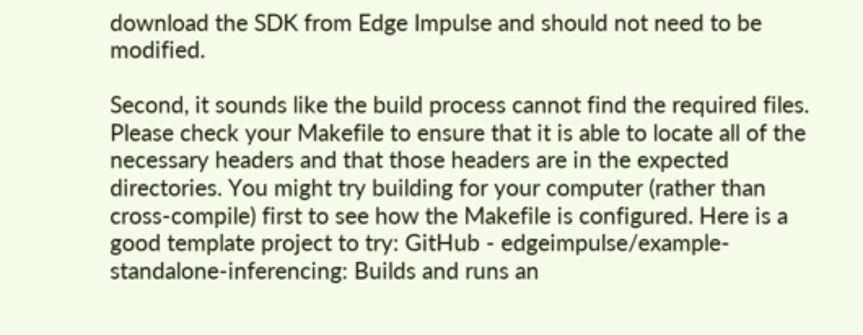download the SDK from Edge Impulse and should not need to be modified.

Second, it sounds like the build process cannot find the required files. Please check your Makefile to ensure that it is able to locate all of the necessary headers and that those headers are in the expected directories. You might try building for your computer (rather than cross-compile) first to see how the Makefile is configured. Here is a good template project to try: GitHub - edgeimpulse/example-standalone-inferencing: Builds and runs an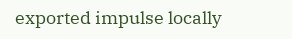exported impulse locally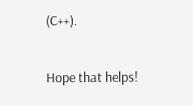(C++).

Hope that helps!